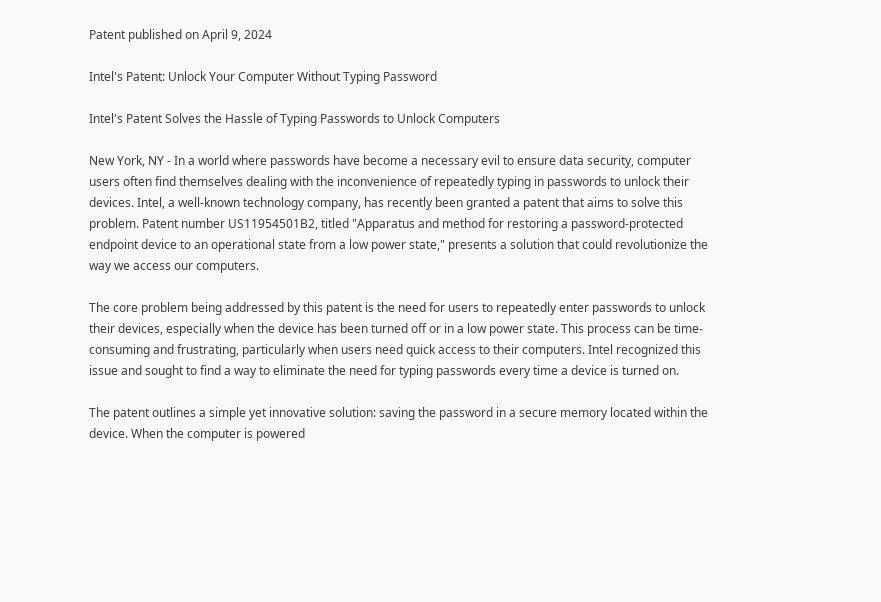Patent published on April 9, 2024

Intel's Patent: Unlock Your Computer Without Typing Password

Intel's Patent Solves the Hassle of Typing Passwords to Unlock Computers

New York, NY - In a world where passwords have become a necessary evil to ensure data security, computer users often find themselves dealing with the inconvenience of repeatedly typing in passwords to unlock their devices. Intel, a well-known technology company, has recently been granted a patent that aims to solve this problem. Patent number US11954501B2, titled "Apparatus and method for restoring a password-protected endpoint device to an operational state from a low power state," presents a solution that could revolutionize the way we access our computers.

The core problem being addressed by this patent is the need for users to repeatedly enter passwords to unlock their devices, especially when the device has been turned off or in a low power state. This process can be time-consuming and frustrating, particularly when users need quick access to their computers. Intel recognized this issue and sought to find a way to eliminate the need for typing passwords every time a device is turned on.

The patent outlines a simple yet innovative solution: saving the password in a secure memory located within the device. When the computer is powered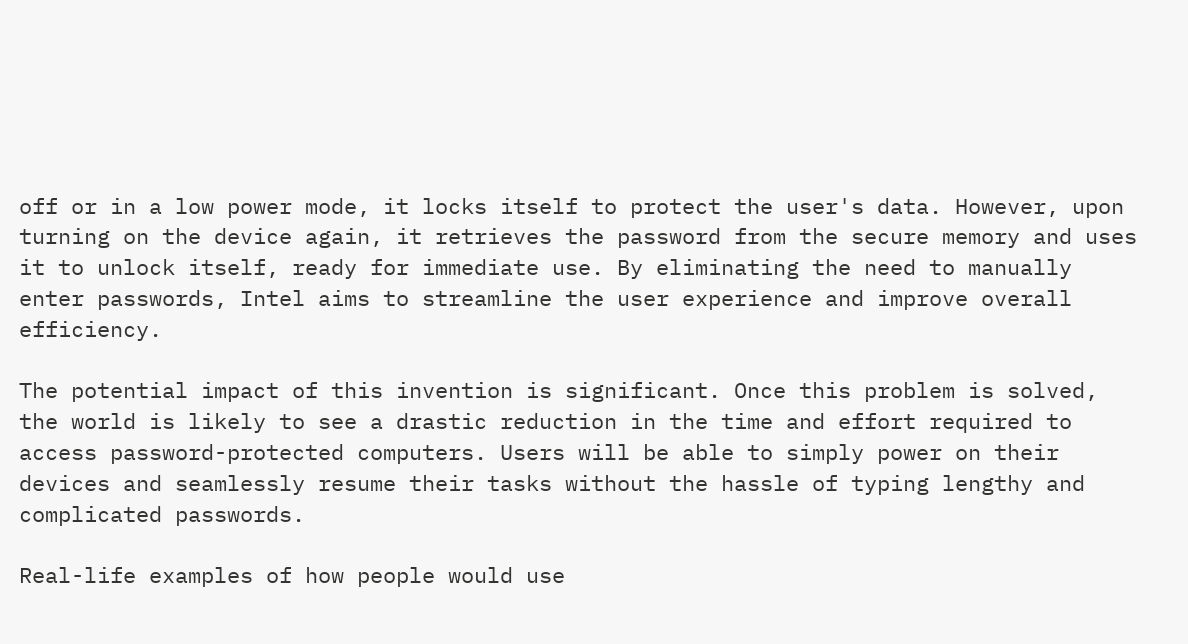off or in a low power mode, it locks itself to protect the user's data. However, upon turning on the device again, it retrieves the password from the secure memory and uses it to unlock itself, ready for immediate use. By eliminating the need to manually enter passwords, Intel aims to streamline the user experience and improve overall efficiency.

The potential impact of this invention is significant. Once this problem is solved, the world is likely to see a drastic reduction in the time and effort required to access password-protected computers. Users will be able to simply power on their devices and seamlessly resume their tasks without the hassle of typing lengthy and complicated passwords.

Real-life examples of how people would use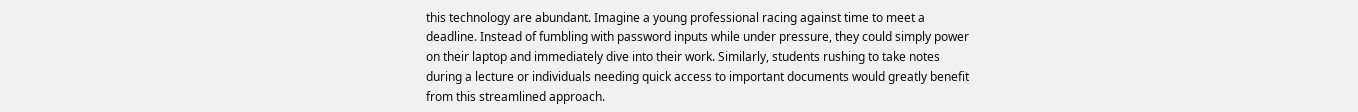this technology are abundant. Imagine a young professional racing against time to meet a deadline. Instead of fumbling with password inputs while under pressure, they could simply power on their laptop and immediately dive into their work. Similarly, students rushing to take notes during a lecture or individuals needing quick access to important documents would greatly benefit from this streamlined approach.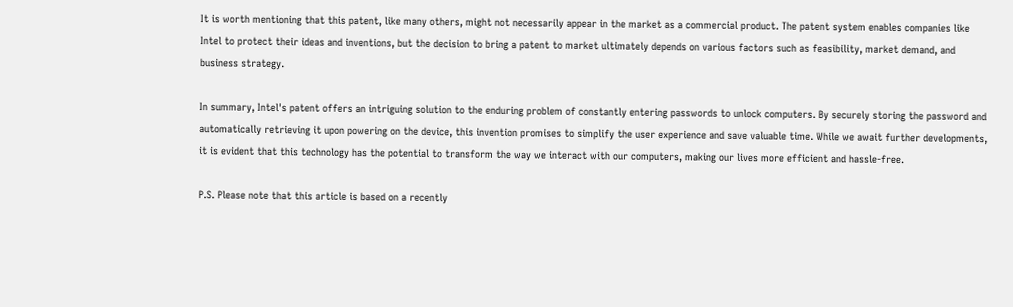It is worth mentioning that this patent, like many others, might not necessarily appear in the market as a commercial product. The patent system enables companies like Intel to protect their ideas and inventions, but the decision to bring a patent to market ultimately depends on various factors such as feasibility, market demand, and business strategy.

In summary, Intel's patent offers an intriguing solution to the enduring problem of constantly entering passwords to unlock computers. By securely storing the password and automatically retrieving it upon powering on the device, this invention promises to simplify the user experience and save valuable time. While we await further developments, it is evident that this technology has the potential to transform the way we interact with our computers, making our lives more efficient and hassle-free.

P.S. Please note that this article is based on a recently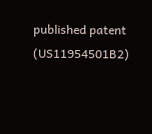published patent (US11954501B2)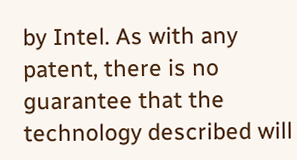by Intel. As with any patent, there is no guarantee that the technology described will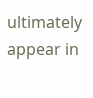ultimately appear in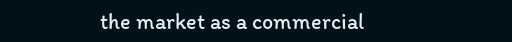the market as a commercial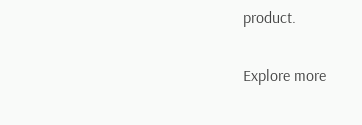product.

Explore more